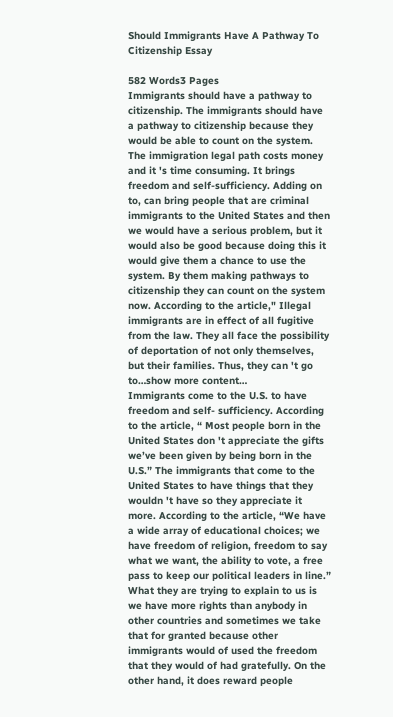Should Immigrants Have A Pathway To Citizenship Essay

582 Words3 Pages
Immigrants should have a pathway to citizenship. The immigrants should have a pathway to citizenship because they would be able to count on the system. The immigration legal path costs money and it 's time consuming. It brings freedom and self-sufficiency. Adding on to, can bring people that are criminal immigrants to the United States and then we would have a serious problem, but it would also be good because doing this it would give them a chance to use the system. By them making pathways to citizenship they can count on the system now. According to the article," Illegal immigrants are in effect of all fugitive from the law. They all face the possibility of deportation of not only themselves, but their families. Thus, they can 't go to…show more content…
Immigrants come to the U.S. to have freedom and self- sufficiency. According to the article, “ Most people born in the United States don 't appreciate the gifts we’ve been given by being born in the U.S.” The immigrants that come to the United States to have things that they wouldn 't have so they appreciate it more. According to the article, “We have a wide array of educational choices; we have freedom of religion, freedom to say what we want, the ability to vote, a free pass to keep our political leaders in line.” What they are trying to explain to us is we have more rights than anybody in other countries and sometimes we take that for granted because other immigrants would of used the freedom that they would of had gratefully. On the other hand, it does reward people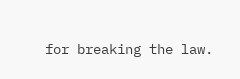for breaking the law.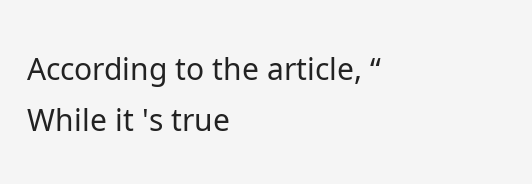According to the article, “ While it 's true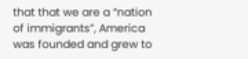that that we are a “nation of immigrants”, America was founded and grew to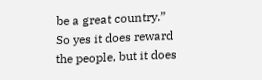be a great country.” So yes it does reward the people, but it does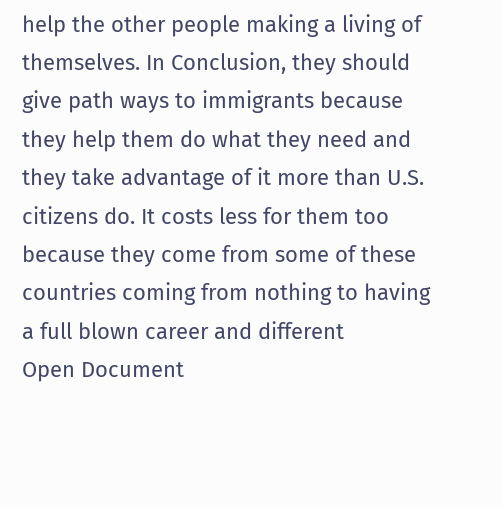help the other people making a living of themselves. In Conclusion, they should give path ways to immigrants because they help them do what they need and they take advantage of it more than U.S. citizens do. It costs less for them too because they come from some of these countries coming from nothing to having a full blown career and different
Open Document